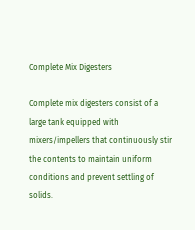Complete Mix Digesters

Complete mix digesters consist of a large tank equipped with mixers/impellers that continuously stir the contents to maintain uniform conditions and prevent settling of solids.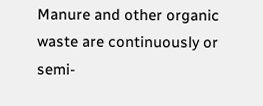Manure and other organic waste are continuously or semi-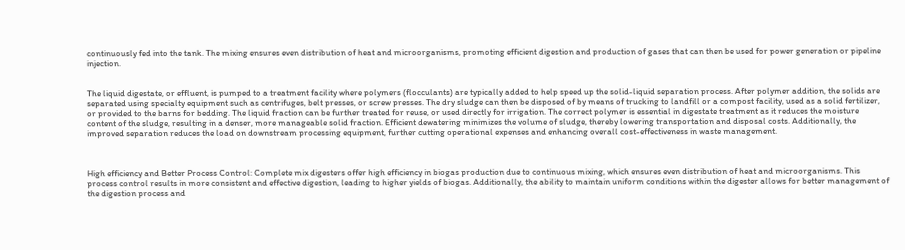continuously fed into the tank. The mixing ensures even distribution of heat and microorganisms, promoting efficient digestion and production of gases that can then be used for power generation or pipeline injection.


The liquid digestate, or effluent, is pumped to a treatment facility where polymers (flocculants) are typically added to help speed up the solid-liquid separation process. After polymer addition, the solids are separated using specialty equipment such as centrifuges, belt presses, or screw presses. The dry sludge can then be disposed of by means of trucking to landfill or a compost facility, used as a solid fertilizer, or provided to the barns for bedding. The liquid fraction can be further treated for reuse, or used directly for irrigation. The correct polymer is essential in digestate treatment as it reduces the moisture content of the sludge, resulting in a denser, more manageable solid fraction. Efficient dewatering minimizes the volume of sludge, thereby lowering transportation and disposal costs. Additionally, the improved separation reduces the load on downstream processing equipment, further cutting operational expenses and enhancing overall cost-effectiveness in waste management.



High efficiency and Better Process Control: Complete mix digesters offer high efficiency in biogas production due to continuous mixing, which ensures even distribution of heat and microorganisms. This process control results in more consistent and effective digestion, leading to higher yields of biogas. Additionally, the ability to maintain uniform conditions within the digester allows for better management of the digestion process and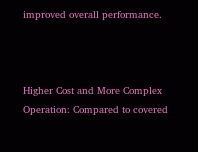improved overall performance.



Higher Cost and More Complex Operation: Compared to covered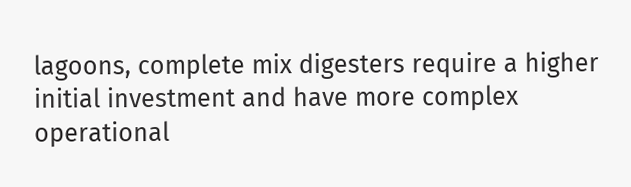lagoons, complete mix digesters require a higher initial investment and have more complex operational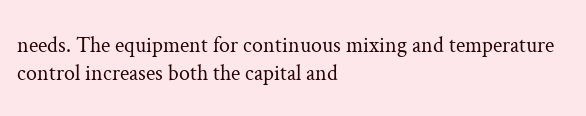needs. The equipment for continuous mixing and temperature control increases both the capital and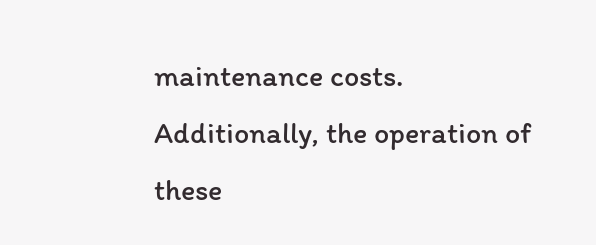maintenance costs. Additionally, the operation of these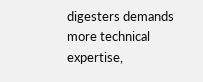digesters demands more technical expertise,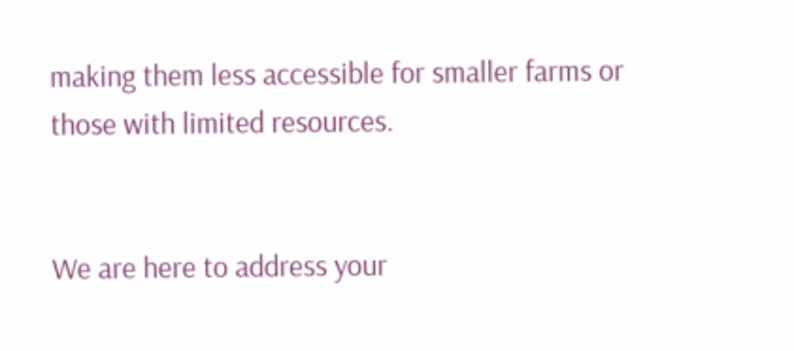making them less accessible for smaller farms or those with limited resources.


We are here to address your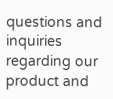questions and inquiries regarding our product and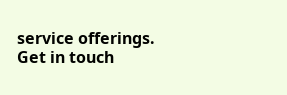service offerings.
Get in touch